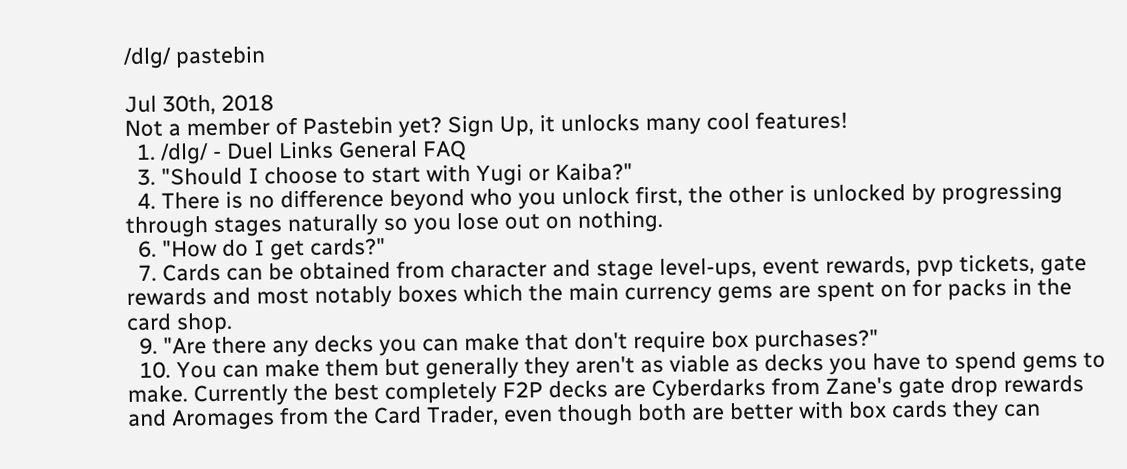/dlg/ pastebin

Jul 30th, 2018
Not a member of Pastebin yet? Sign Up, it unlocks many cool features!
  1. /dlg/ - Duel Links General FAQ
  3. "Should I choose to start with Yugi or Kaiba?"
  4. There is no difference beyond who you unlock first, the other is unlocked by progressing through stages naturally so you lose out on nothing.
  6. "How do I get cards?"
  7. Cards can be obtained from character and stage level-ups, event rewards, pvp tickets, gate rewards and most notably boxes which the main currency gems are spent on for packs in the card shop.
  9. "Are there any decks you can make that don't require box purchases?"
  10. You can make them but generally they aren't as viable as decks you have to spend gems to make. Currently the best completely F2P decks are Cyberdarks from Zane's gate drop rewards and Aromages from the Card Trader, even though both are better with box cards they can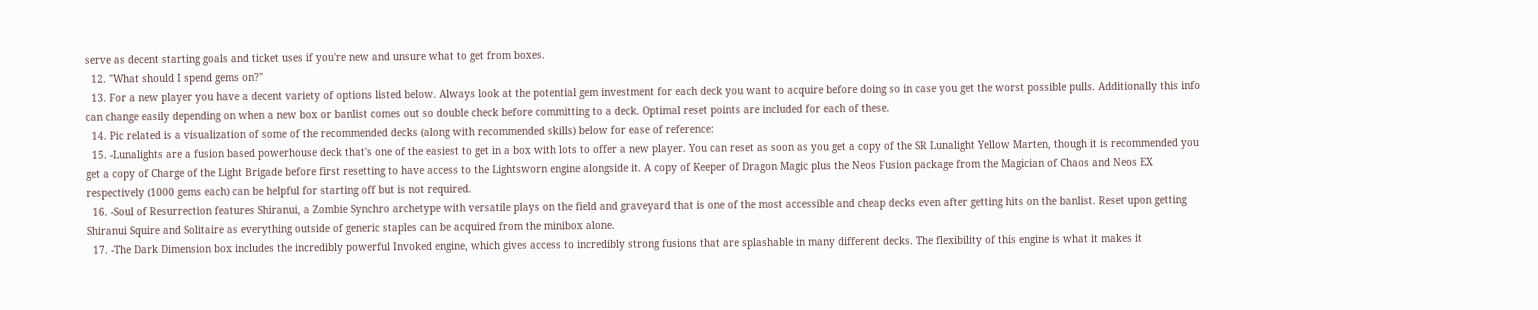serve as decent starting goals and ticket uses if you're new and unsure what to get from boxes.
  12. "What should I spend gems on?"
  13. For a new player you have a decent variety of options listed below. Always look at the potential gem investment for each deck you want to acquire before doing so in case you get the worst possible pulls. Additionally this info can change easily depending on when a new box or banlist comes out so double check before committing to a deck. Optimal reset points are included for each of these.
  14. Pic related is a visualization of some of the recommended decks (along with recommended skills) below for ease of reference:
  15. -Lunalights are a fusion based powerhouse deck that's one of the easiest to get in a box with lots to offer a new player. You can reset as soon as you get a copy of the SR Lunalight Yellow Marten, though it is recommended you get a copy of Charge of the Light Brigade before first resetting to have access to the Lightsworn engine alongside it. A copy of Keeper of Dragon Magic plus the Neos Fusion package from the Magician of Chaos and Neos EX respectively (1000 gems each) can be helpful for starting off but is not required.
  16. -Soul of Resurrection features Shiranui, a Zombie Synchro archetype with versatile plays on the field and graveyard that is one of the most accessible and cheap decks even after getting hits on the banlist. Reset upon getting Shiranui Squire and Solitaire as everything outside of generic staples can be acquired from the minibox alone.
  17. -The Dark Dimension box includes the incredibly powerful Invoked engine, which gives access to incredibly strong fusions that are splashable in many different decks. The flexibility of this engine is what it makes it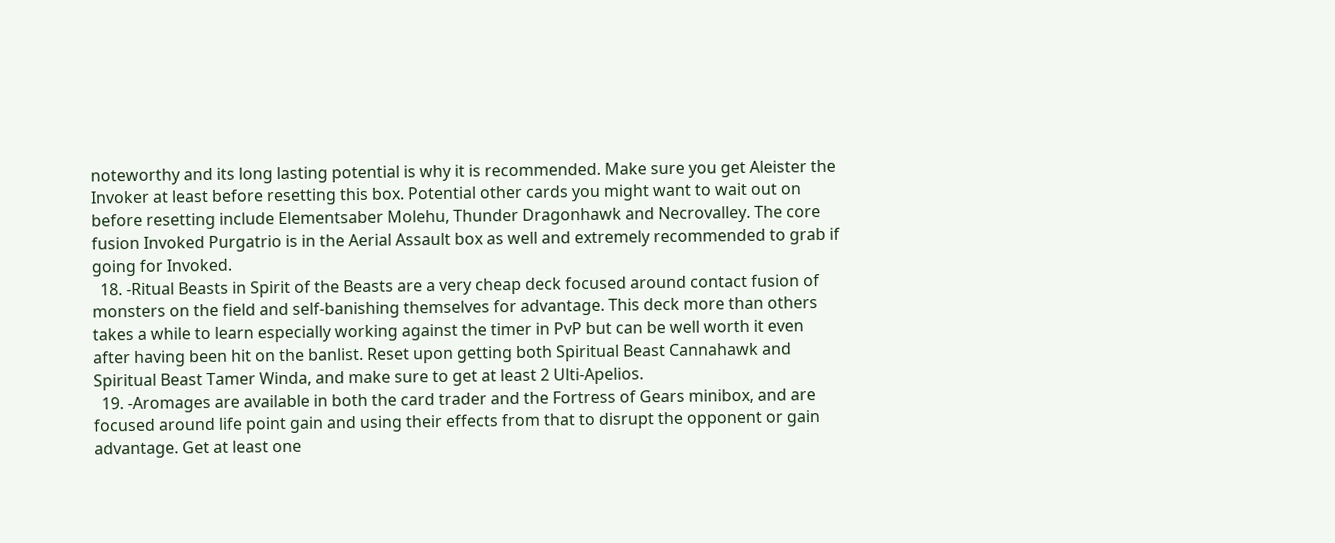noteworthy and its long lasting potential is why it is recommended. Make sure you get Aleister the Invoker at least before resetting this box. Potential other cards you might want to wait out on before resetting include Elementsaber Molehu, Thunder Dragonhawk and Necrovalley. The core fusion Invoked Purgatrio is in the Aerial Assault box as well and extremely recommended to grab if going for Invoked.
  18. -Ritual Beasts in Spirit of the Beasts are a very cheap deck focused around contact fusion of monsters on the field and self-banishing themselves for advantage. This deck more than others takes a while to learn especially working against the timer in PvP but can be well worth it even after having been hit on the banlist. Reset upon getting both Spiritual Beast Cannahawk and Spiritual Beast Tamer Winda, and make sure to get at least 2 Ulti-Apelios.
  19. -Aromages are available in both the card trader and the Fortress of Gears minibox, and are focused around life point gain and using their effects from that to disrupt the opponent or gain advantage. Get at least one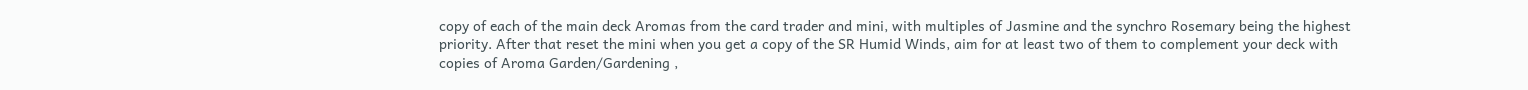copy of each of the main deck Aromas from the card trader and mini, with multiples of Jasmine and the synchro Rosemary being the highest priority. After that reset the mini when you get a copy of the SR Humid Winds, aim for at least two of them to complement your deck with copies of Aroma Garden/Gardening ,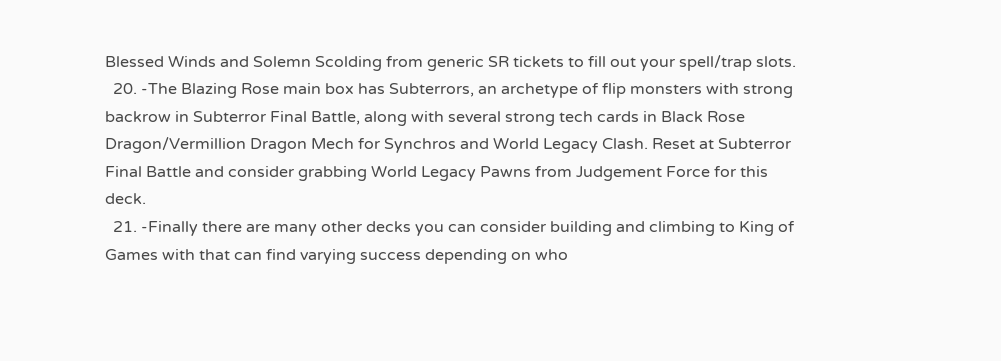Blessed Winds and Solemn Scolding from generic SR tickets to fill out your spell/trap slots.
  20. -The Blazing Rose main box has Subterrors, an archetype of flip monsters with strong backrow in Subterror Final Battle, along with several strong tech cards in Black Rose Dragon/Vermillion Dragon Mech for Synchros and World Legacy Clash. Reset at Subterror Final Battle and consider grabbing World Legacy Pawns from Judgement Force for this deck.
  21. -Finally there are many other decks you can consider building and climbing to King of Games with that can find varying success depending on who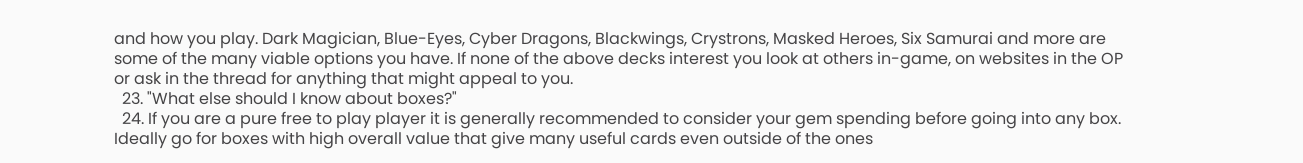and how you play. Dark Magician, Blue-Eyes, Cyber Dragons, Blackwings, Crystrons, Masked Heroes, Six Samurai and more are some of the many viable options you have. If none of the above decks interest you look at others in-game, on websites in the OP or ask in the thread for anything that might appeal to you.
  23. "What else should I know about boxes?"
  24. If you are a pure free to play player it is generally recommended to consider your gem spending before going into any box. Ideally go for boxes with high overall value that give many useful cards even outside of the ones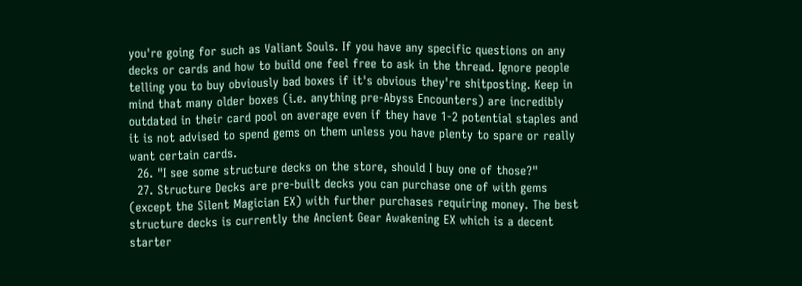you're going for such as Valiant Souls. If you have any specific questions on any decks or cards and how to build one feel free to ask in the thread. Ignore people telling you to buy obviously bad boxes if it's obvious they're shitposting. Keep in mind that many older boxes (i.e. anything pre-Abyss Encounters) are incredibly outdated in their card pool on average even if they have 1-2 potential staples and it is not advised to spend gems on them unless you have plenty to spare or really want certain cards.
  26. "I see some structure decks on the store, should I buy one of those?"
  27. Structure Decks are pre-built decks you can purchase one of with gems (except the Silent Magician EX) with further purchases requiring money. The best structure decks is currently the Ancient Gear Awakening EX which is a decent starter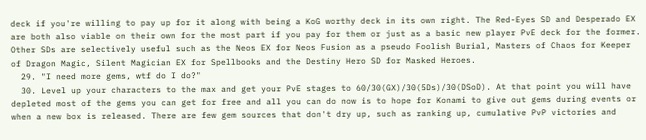deck if you're willing to pay up for it along with being a KoG worthy deck in its own right. The Red-Eyes SD and Desperado EX are both also viable on their own for the most part if you pay for them or just as a basic new player PvE deck for the former. Other SDs are selectively useful such as the Neos EX for Neos Fusion as a pseudo Foolish Burial, Masters of Chaos for Keeper of Dragon Magic, Silent Magician EX for Spellbooks and the Destiny Hero SD for Masked Heroes.
  29. "I need more gems, wtf do I do?"
  30. Level up your characters to the max and get your PvE stages to 60/30(GX)/30(5Ds)/30(DSoD). At that point you will have depleted most of the gems you can get for free and all you can do now is to hope for Konami to give out gems during events or when a new box is released. There are few gem sources that don't dry up, such as ranking up, cumulative PvP victories and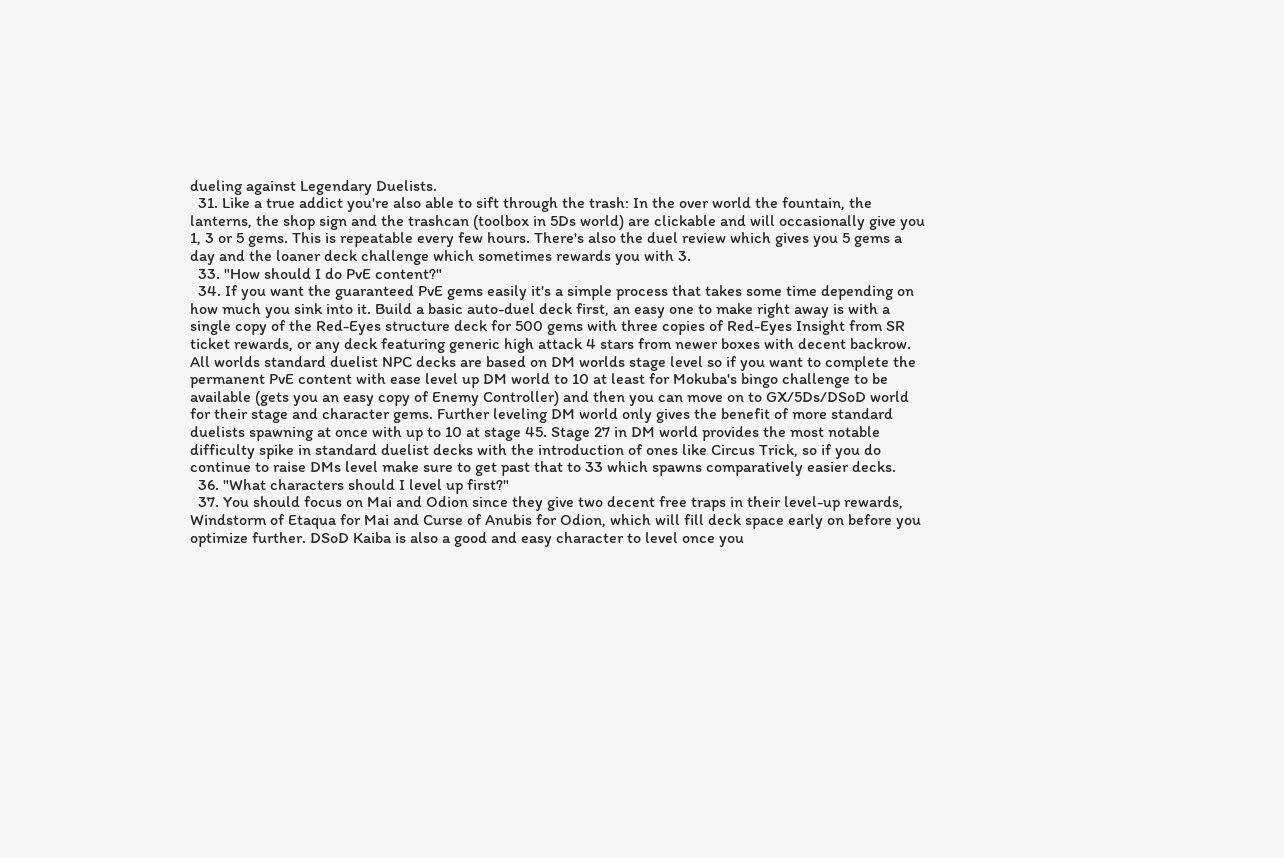dueling against Legendary Duelists.
  31. Like a true addict you're also able to sift through the trash: In the over world the fountain, the lanterns, the shop sign and the trashcan (toolbox in 5Ds world) are clickable and will occasionally give you 1, 3 or 5 gems. This is repeatable every few hours. There's also the duel review which gives you 5 gems a day and the loaner deck challenge which sometimes rewards you with 3.
  33. "How should I do PvE content?"
  34. If you want the guaranteed PvE gems easily it's a simple process that takes some time depending on how much you sink into it. Build a basic auto-duel deck first, an easy one to make right away is with a single copy of the Red-Eyes structure deck for 500 gems with three copies of Red-Eyes Insight from SR ticket rewards, or any deck featuring generic high attack 4 stars from newer boxes with decent backrow. All worlds standard duelist NPC decks are based on DM worlds stage level so if you want to complete the permanent PvE content with ease level up DM world to 10 at least for Mokuba's bingo challenge to be available (gets you an easy copy of Enemy Controller) and then you can move on to GX/5Ds/DSoD world for their stage and character gems. Further leveling DM world only gives the benefit of more standard duelists spawning at once with up to 10 at stage 45. Stage 27 in DM world provides the most notable difficulty spike in standard duelist decks with the introduction of ones like Circus Trick, so if you do continue to raise DMs level make sure to get past that to 33 which spawns comparatively easier decks.
  36. "What characters should I level up first?"
  37. You should focus on Mai and Odion since they give two decent free traps in their level-up rewards, Windstorm of Etaqua for Mai and Curse of Anubis for Odion, which will fill deck space early on before you optimize further. DSoD Kaiba is also a good and easy character to level once you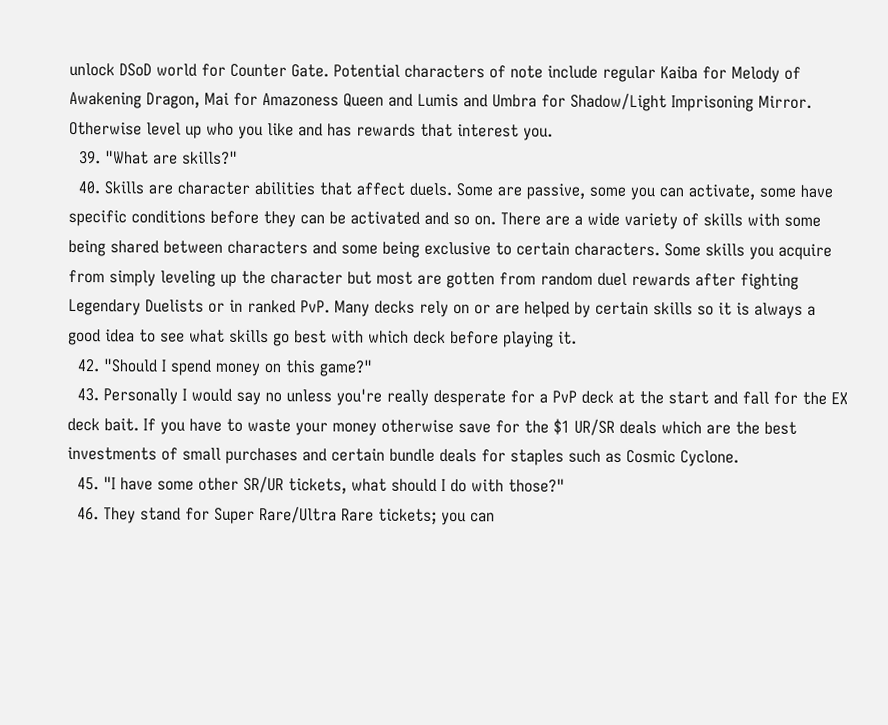unlock DSoD world for Counter Gate. Potential characters of note include regular Kaiba for Melody of Awakening Dragon, Mai for Amazoness Queen and Lumis and Umbra for Shadow/Light Imprisoning Mirror. Otherwise level up who you like and has rewards that interest you.
  39. "What are skills?"
  40. Skills are character abilities that affect duels. Some are passive, some you can activate, some have specific conditions before they can be activated and so on. There are a wide variety of skills with some being shared between characters and some being exclusive to certain characters. Some skills you acquire from simply leveling up the character but most are gotten from random duel rewards after fighting Legendary Duelists or in ranked PvP. Many decks rely on or are helped by certain skills so it is always a good idea to see what skills go best with which deck before playing it.
  42. "Should I spend money on this game?"
  43. Personally I would say no unless you're really desperate for a PvP deck at the start and fall for the EX deck bait. If you have to waste your money otherwise save for the $1 UR/SR deals which are the best investments of small purchases and certain bundle deals for staples such as Cosmic Cyclone.
  45. "I have some other SR/UR tickets, what should I do with those?"
  46. They stand for Super Rare/Ultra Rare tickets; you can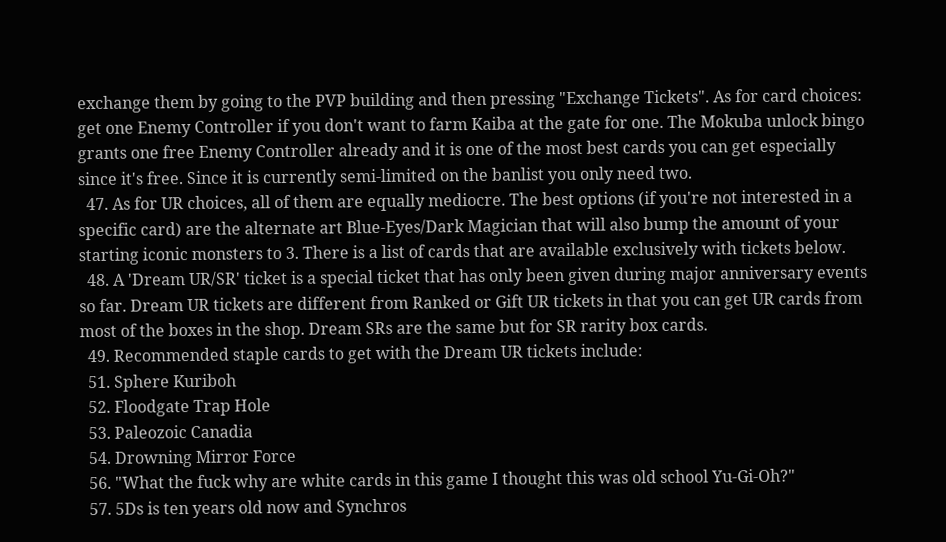exchange them by going to the PVP building and then pressing "Exchange Tickets". As for card choices: get one Enemy Controller if you don't want to farm Kaiba at the gate for one. The Mokuba unlock bingo grants one free Enemy Controller already and it is one of the most best cards you can get especially since it's free. Since it is currently semi-limited on the banlist you only need two.
  47. As for UR choices, all of them are equally mediocre. The best options (if you're not interested in a specific card) are the alternate art Blue-Eyes/Dark Magician that will also bump the amount of your starting iconic monsters to 3. There is a list of cards that are available exclusively with tickets below.
  48. A 'Dream UR/SR' ticket is a special ticket that has only been given during major anniversary events so far. Dream UR tickets are different from Ranked or Gift UR tickets in that you can get UR cards from most of the boxes in the shop. Dream SRs are the same but for SR rarity box cards.
  49. Recommended staple cards to get with the Dream UR tickets include:
  51. Sphere Kuriboh
  52. Floodgate Trap Hole
  53. Paleozoic Canadia
  54. Drowning Mirror Force
  56. "What the fuck why are white cards in this game I thought this was old school Yu-Gi-Oh?"
  57. 5Ds is ten years old now and Synchros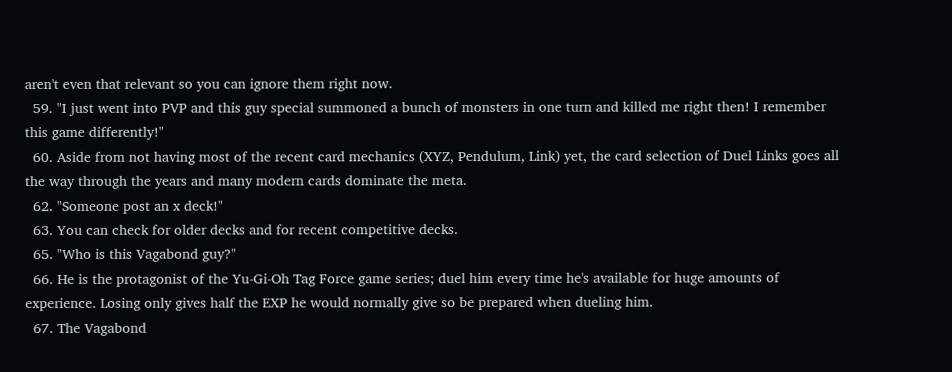aren't even that relevant so you can ignore them right now.
  59. "I just went into PVP and this guy special summoned a bunch of monsters in one turn and killed me right then! I remember this game differently!"
  60. Aside from not having most of the recent card mechanics (XYZ, Pendulum, Link) yet, the card selection of Duel Links goes all the way through the years and many modern cards dominate the meta.
  62. "Someone post an x deck!"
  63. You can check for older decks and for recent competitive decks.
  65. "Who is this Vagabond guy?"
  66. He is the protagonist of the Yu-Gi-Oh Tag Force game series; duel him every time he's available for huge amounts of experience. Losing only gives half the EXP he would normally give so be prepared when dueling him.
  67. The Vagabond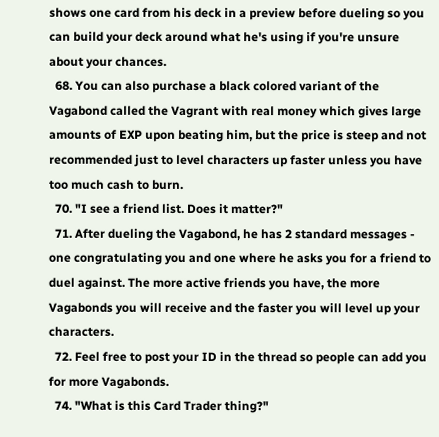shows one card from his deck in a preview before dueling so you can build your deck around what he's using if you're unsure about your chances.
  68. You can also purchase a black colored variant of the Vagabond called the Vagrant with real money which gives large amounts of EXP upon beating him, but the price is steep and not recommended just to level characters up faster unless you have too much cash to burn.
  70. "I see a friend list. Does it matter?"
  71. After dueling the Vagabond, he has 2 standard messages - one congratulating you and one where he asks you for a friend to duel against. The more active friends you have, the more Vagabonds you will receive and the faster you will level up your characters.
  72. Feel free to post your ID in the thread so people can add you for more Vagabonds.
  74. "What is this Card Trader thing?"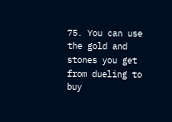75. You can use the gold and stones you get from dueling to buy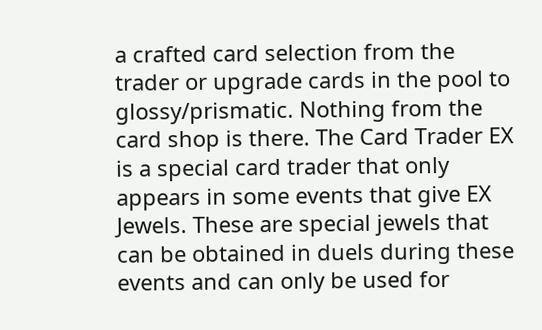a crafted card selection from the trader or upgrade cards in the pool to glossy/prismatic. Nothing from the card shop is there. The Card Trader EX is a special card trader that only appears in some events that give EX Jewels. These are special jewels that can be obtained in duels during these events and can only be used for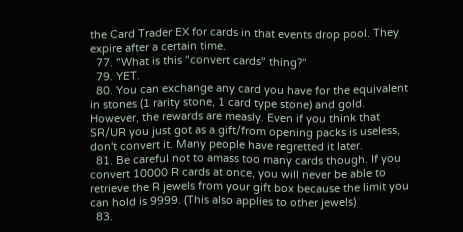the Card Trader EX for cards in that events drop pool. They expire after a certain time.
  77. "What is this "convert cards" thing?"
  79. YET.
  80. You can exchange any card you have for the equivalent in stones (1 rarity stone, 1 card type stone) and gold. However, the rewards are measly. Even if you think that SR/UR you just got as a gift/from opening packs is useless, don't convert it. Many people have regretted it later.
  81. Be careful not to amass too many cards though. If you convert 10000 R cards at once, you will never be able to retrieve the R jewels from your gift box because the limit you can hold is 9999. (This also applies to other jewels)
  83.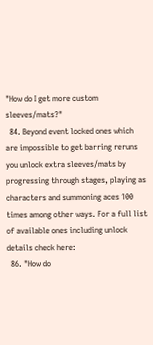"How do I get more custom sleeves/mats?"
  84. Beyond event locked ones which are impossible to get barring reruns you unlock extra sleeves/mats by progressing through stages, playing as characters and summoning aces 100 times among other ways. For a full list of available ones including unlock details check here:
  86. "How do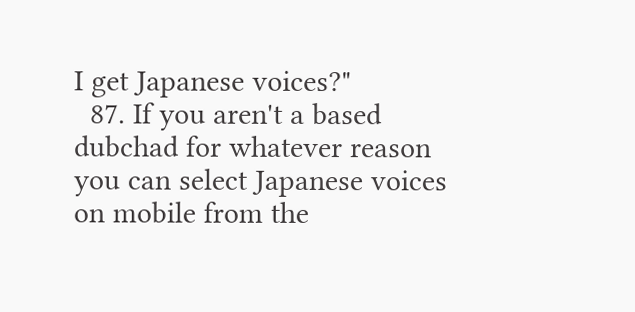I get Japanese voices?"
  87. If you aren't a based dubchad for whatever reason you can select Japanese voices on mobile from the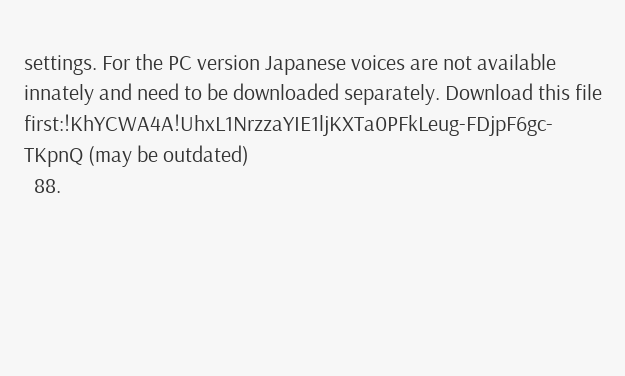settings. For the PC version Japanese voices are not available innately and need to be downloaded separately. Download this file first:!KhYCWA4A!UhxL1NrzzaYIE1ljKXTa0PFkLeug-FDjpF6gc-TKpnQ (may be outdated)
  88.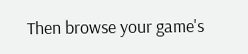Then browse your game's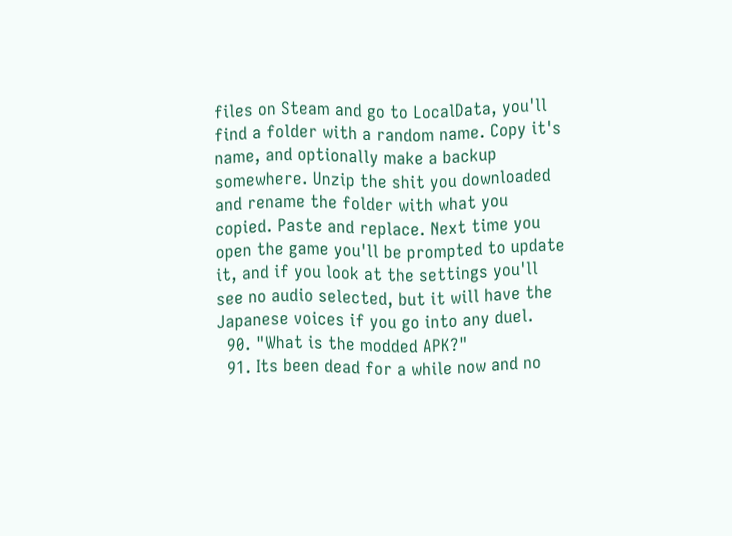files on Steam and go to LocalData, you'll find a folder with a random name. Copy it's name, and optionally make a backup somewhere. Unzip the shit you downloaded and rename the folder with what you copied. Paste and replace. Next time you open the game you'll be prompted to update it, and if you look at the settings you'll see no audio selected, but it will have the Japanese voices if you go into any duel.
  90. "What is the modded APK?"
  91. Its been dead for a while now and no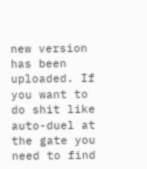new version has been uploaded. If you want to do shit like auto-duel at the gate you need to find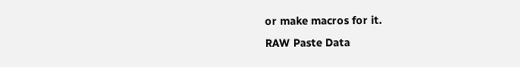or make macros for it.
RAW Paste Data